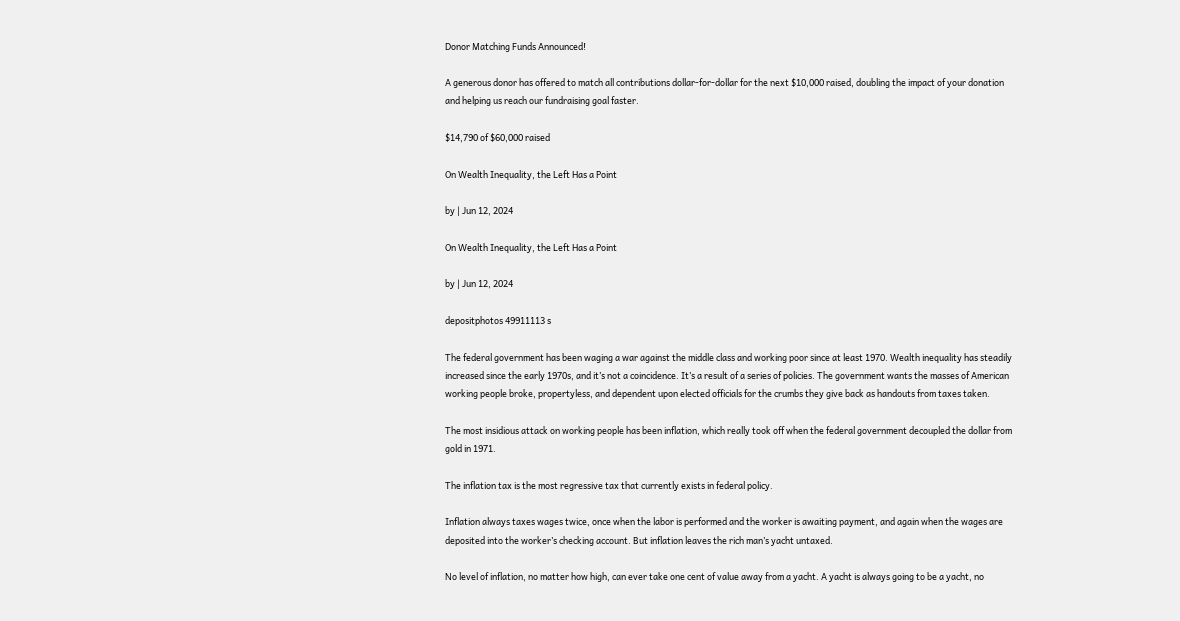Donor Matching Funds Announced!

A generous donor has offered to match all contributions dollar-for-dollar for the next $10,000 raised, doubling the impact of your donation and helping us reach our fundraising goal faster.

$14,790 of $60,000 raised

On Wealth Inequality, the Left Has a Point

by | Jun 12, 2024

On Wealth Inequality, the Left Has a Point

by | Jun 12, 2024

depositphotos 49911113 s

The federal government has been waging a war against the middle class and working poor since at least 1970. Wealth inequality has steadily increased since the early 1970s, and it’s not a coincidence. It’s a result of a series of policies. The government wants the masses of American working people broke, propertyless, and dependent upon elected officials for the crumbs they give back as handouts from taxes taken.

The most insidious attack on working people has been inflation, which really took off when the federal government decoupled the dollar from gold in 1971.

The inflation tax is the most regressive tax that currently exists in federal policy.

Inflation always taxes wages twice, once when the labor is performed and the worker is awaiting payment, and again when the wages are deposited into the worker’s checking account. But inflation leaves the rich man’s yacht untaxed.

No level of inflation, no matter how high, can ever take one cent of value away from a yacht. A yacht is always going to be a yacht, no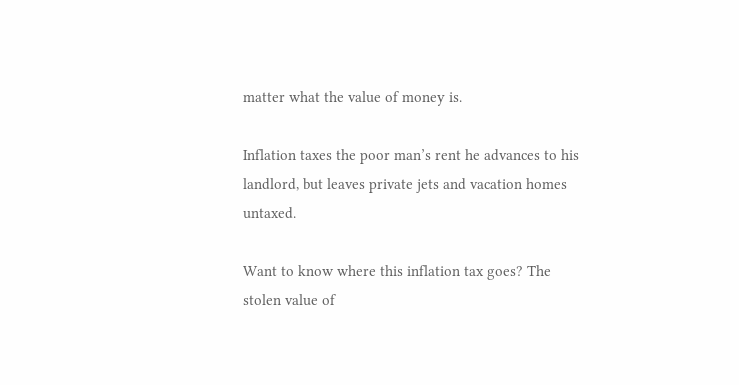matter what the value of money is.

Inflation taxes the poor man’s rent he advances to his landlord, but leaves private jets and vacation homes untaxed.

Want to know where this inflation tax goes? The stolen value of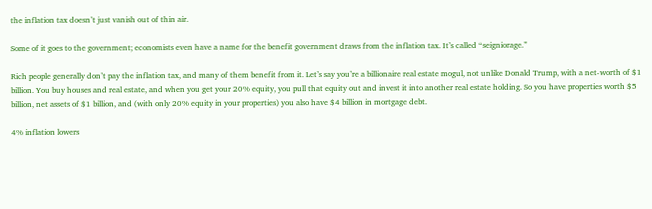the inflation tax doesn’t just vanish out of thin air.

Some of it goes to the government; economists even have a name for the benefit government draws from the inflation tax. It’s called “seigniorage.”

Rich people generally don’t pay the inflation tax, and many of them benefit from it. Let’s say you’re a billionaire real estate mogul, not unlike Donald Trump, with a net-worth of $1 billion. You buy houses and real estate, and when you get your 20% equity, you pull that equity out and invest it into another real estate holding. So you have properties worth $5 billion, net assets of $1 billion, and (with only 20% equity in your properties) you also have $4 billion in mortgage debt.

4% inflation lowers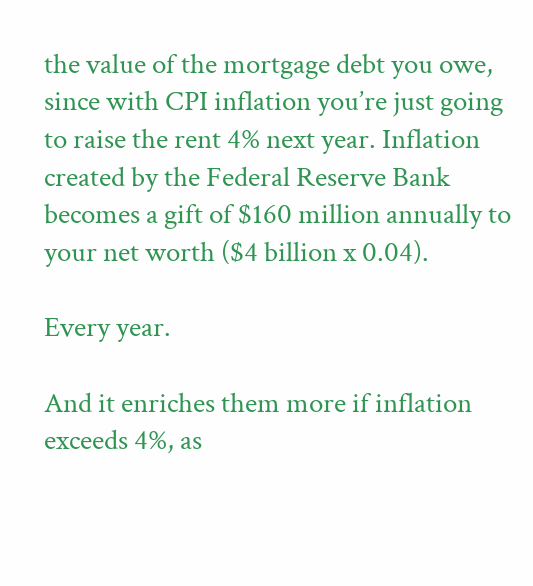the value of the mortgage debt you owe, since with CPI inflation you’re just going to raise the rent 4% next year. Inflation created by the Federal Reserve Bank becomes a gift of $160 million annually to your net worth ($4 billion x 0.04).

Every year.

And it enriches them more if inflation exceeds 4%, as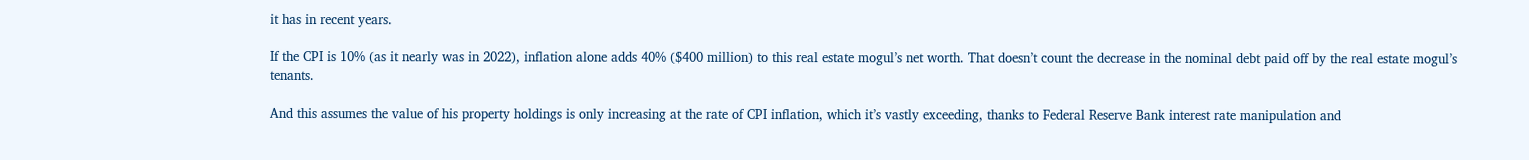it has in recent years.

If the CPI is 10% (as it nearly was in 2022), inflation alone adds 40% ($400 million) to this real estate mogul’s net worth. That doesn’t count the decrease in the nominal debt paid off by the real estate mogul’s tenants.

And this assumes the value of his property holdings is only increasing at the rate of CPI inflation, which it’s vastly exceeding, thanks to Federal Reserve Bank interest rate manipulation and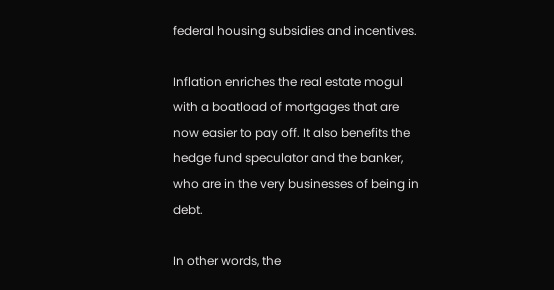federal housing subsidies and incentives.

Inflation enriches the real estate mogul with a boatload of mortgages that are now easier to pay off. It also benefits the hedge fund speculator and the banker, who are in the very businesses of being in debt.

In other words, the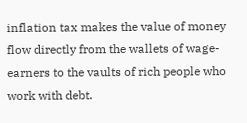inflation tax makes the value of money flow directly from the wallets of wage-earners to the vaults of rich people who work with debt.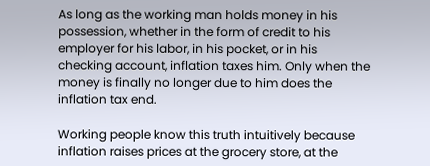As long as the working man holds money in his possession, whether in the form of credit to his employer for his labor, in his pocket, or in his checking account, inflation taxes him. Only when the money is finally no longer due to him does the inflation tax end.

Working people know this truth intuitively because inflation raises prices at the grocery store, at the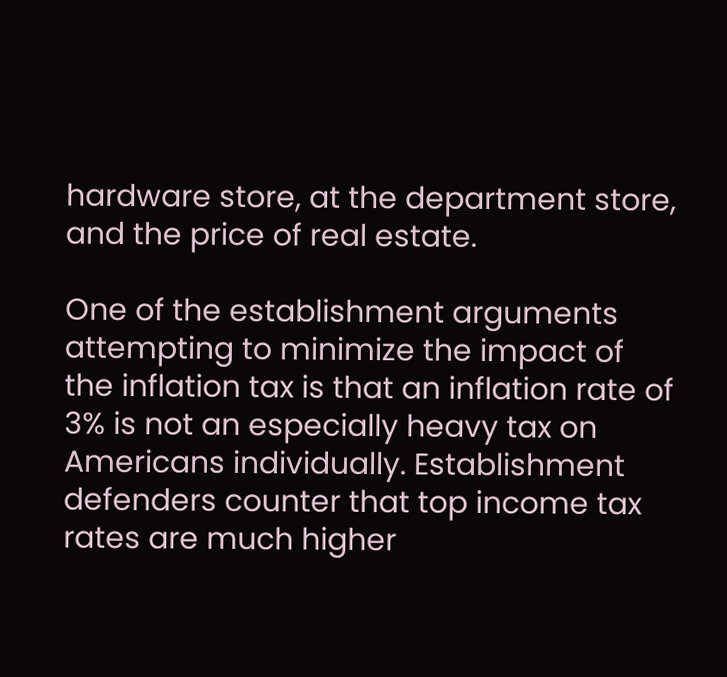hardware store, at the department store, and the price of real estate.

One of the establishment arguments attempting to minimize the impact of the inflation tax is that an inflation rate of 3% is not an especially heavy tax on Americans individually. Establishment defenders counter that top income tax rates are much higher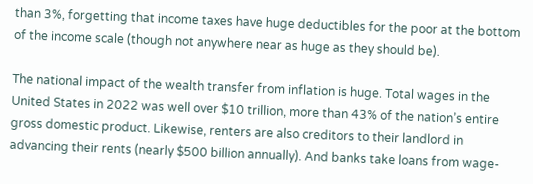than 3%, forgetting that income taxes have huge deductibles for the poor at the bottom of the income scale (though not anywhere near as huge as they should be).

The national impact of the wealth transfer from inflation is huge. Total wages in the United States in 2022 was well over $10 trillion, more than 43% of the nation’s entire gross domestic product. Likewise, renters are also creditors to their landlord in advancing their rents (nearly $500 billion annually). And banks take loans from wage-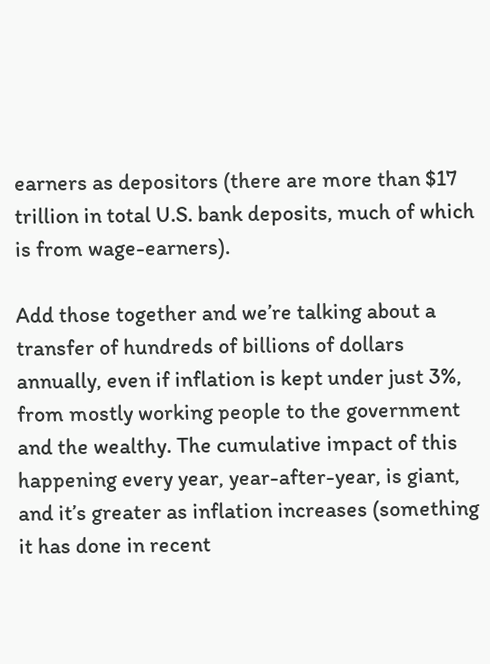earners as depositors (there are more than $17 trillion in total U.S. bank deposits, much of which is from wage-earners).

Add those together and we’re talking about a transfer of hundreds of billions of dollars annually, even if inflation is kept under just 3%, from mostly working people to the government and the wealthy. The cumulative impact of this happening every year, year-after-year, is giant, and it’s greater as inflation increases (something it has done in recent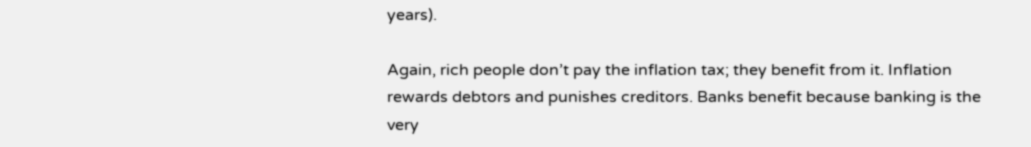years).

Again, rich people don’t pay the inflation tax; they benefit from it. Inflation rewards debtors and punishes creditors. Banks benefit because banking is the very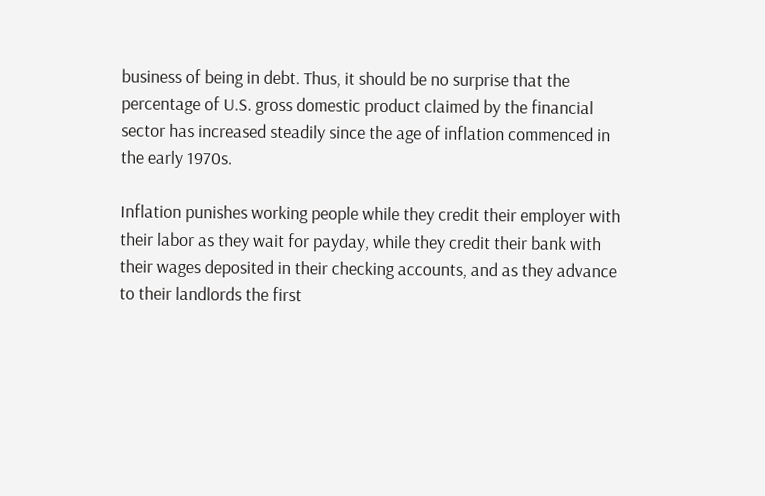business of being in debt. Thus, it should be no surprise that the percentage of U.S. gross domestic product claimed by the financial sector has increased steadily since the age of inflation commenced in the early 1970s.

Inflation punishes working people while they credit their employer with their labor as they wait for payday, while they credit their bank with their wages deposited in their checking accounts, and as they advance to their landlords the first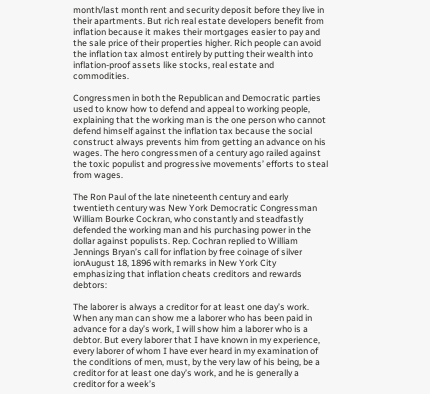month/last month rent and security deposit before they live in their apartments. But rich real estate developers benefit from inflation because it makes their mortgages easier to pay and the sale price of their properties higher. Rich people can avoid the inflation tax almost entirely by putting their wealth into inflation-proof assets like stocks, real estate and commodities.

Congressmen in both the Republican and Democratic parties used to know how to defend and appeal to working people, explaining that the working man is the one person who cannot defend himself against the inflation tax because the social construct always prevents him from getting an advance on his wages. The hero congressmen of a century ago railed against the toxic populist and progressive movements’ efforts to steal from wages.

The Ron Paul of the late nineteenth century and early twentieth century was New York Democratic Congressman William Bourke Cockran, who constantly and steadfastly defended the working man and his purchasing power in the dollar against populists. Rep. Cochran replied to William Jennings Bryan’s call for inflation by free coinage of silver ionAugust 18, 1896 with remarks in New York City emphasizing that inflation cheats creditors and rewards debtors:

The laborer is always a creditor for at least one day’s work. When any man can show me a laborer who has been paid in advance for a day’s work, I will show him a laborer who is a debtor. But every laborer that I have known in my experience, every laborer of whom I have ever heard in my examination of the conditions of men, must, by the very law of his being, be a creditor for at least one day’s work, and he is generally a creditor for a week’s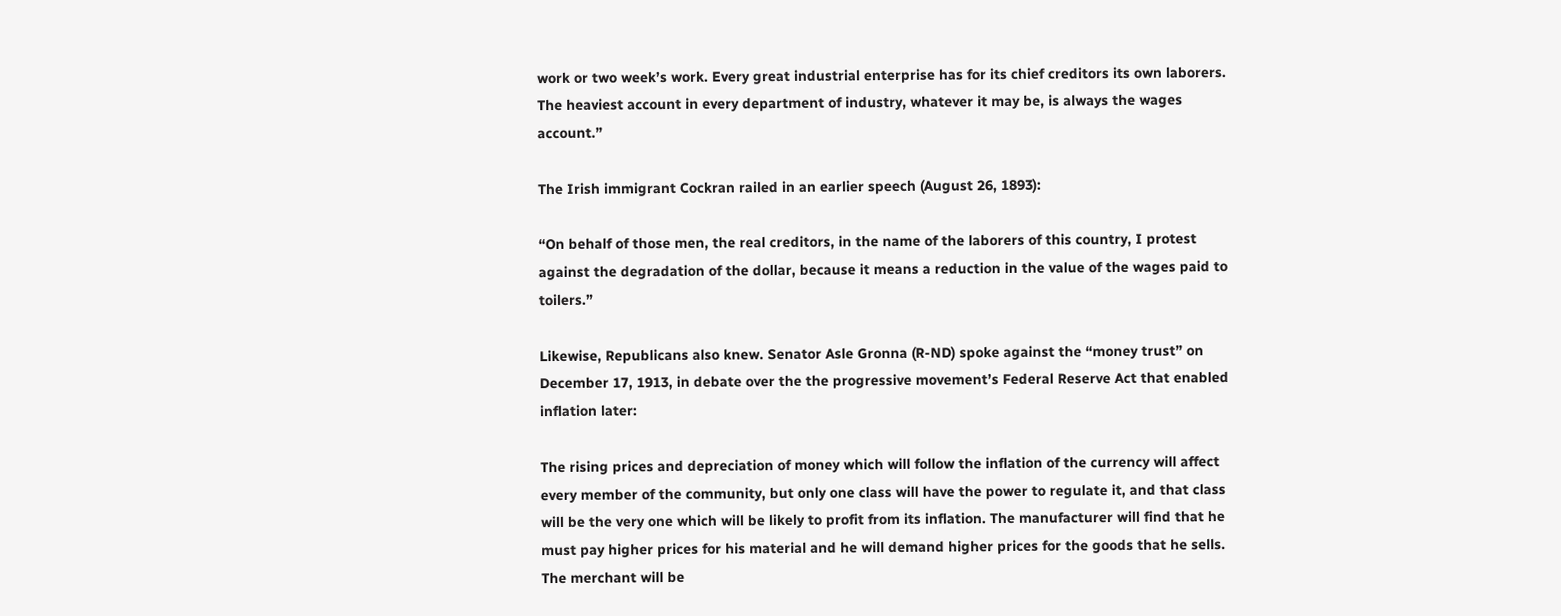work or two week’s work. Every great industrial enterprise has for its chief creditors its own laborers. The heaviest account in every department of industry, whatever it may be, is always the wages account.”

The Irish immigrant Cockran railed in an earlier speech (August 26, 1893):

“On behalf of those men, the real creditors, in the name of the laborers of this country, I protest against the degradation of the dollar, because it means a reduction in the value of the wages paid to toilers.”

Likewise, Republicans also knew. Senator Asle Gronna (R-ND) spoke against the “money trust” on December 17, 1913, in debate over the the progressive movement’s Federal Reserve Act that enabled inflation later:

The rising prices and depreciation of money which will follow the inflation of the currency will affect every member of the community, but only one class will have the power to regulate it, and that class will be the very one which will be likely to profit from its inflation. The manufacturer will find that he must pay higher prices for his material and he will demand higher prices for the goods that he sells. The merchant will be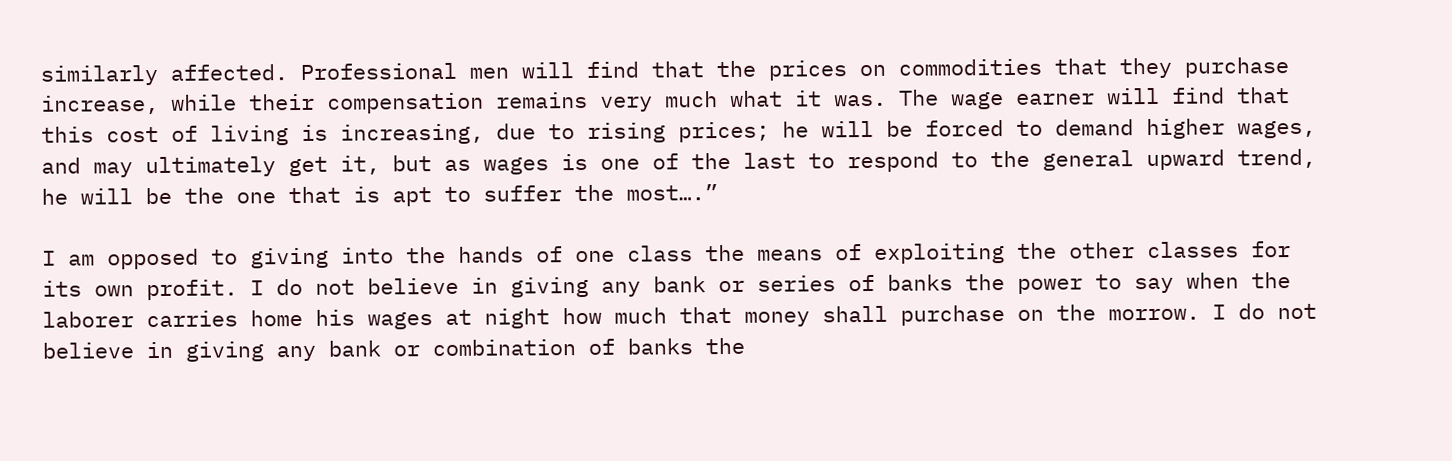similarly affected. Professional men will find that the prices on commodities that they purchase increase, while their compensation remains very much what it was. The wage earner will find that this cost of living is increasing, due to rising prices; he will be forced to demand higher wages, and may ultimately get it, but as wages is one of the last to respond to the general upward trend, he will be the one that is apt to suffer the most….”

I am opposed to giving into the hands of one class the means of exploiting the other classes for its own profit. I do not believe in giving any bank or series of banks the power to say when the laborer carries home his wages at night how much that money shall purchase on the morrow. I do not believe in giving any bank or combination of banks the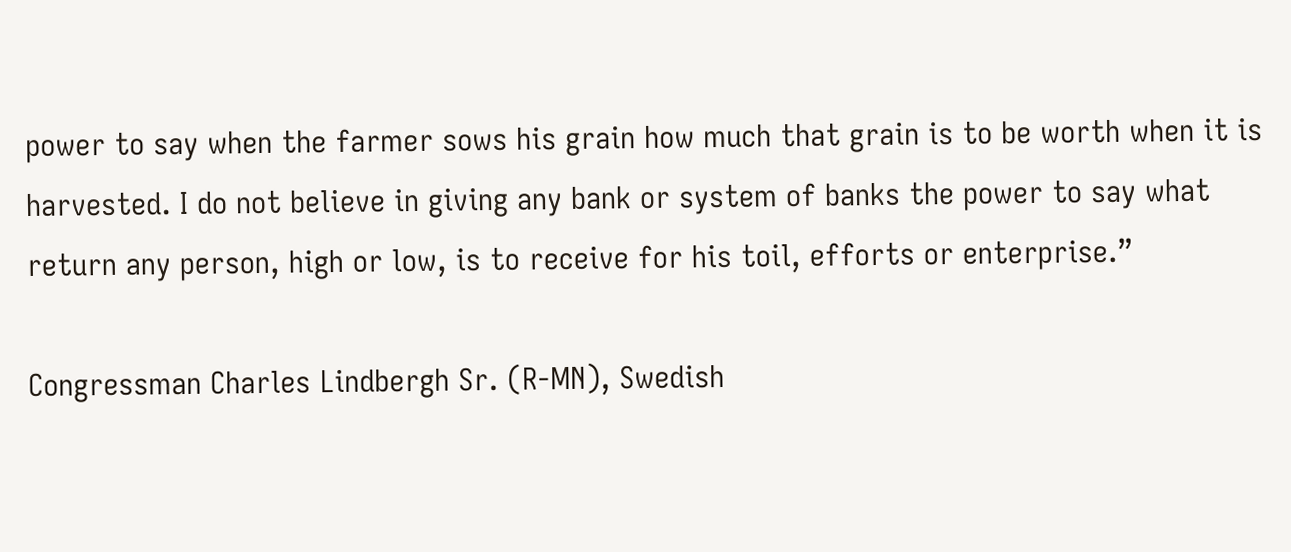power to say when the farmer sows his grain how much that grain is to be worth when it is harvested. I do not believe in giving any bank or system of banks the power to say what return any person, high or low, is to receive for his toil, efforts or enterprise.”

Congressman Charles Lindbergh Sr. (R-MN), Swedish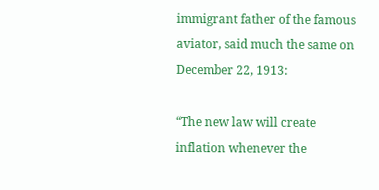immigrant father of the famous aviator, said much the same on December 22, 1913:

“The new law will create inflation whenever the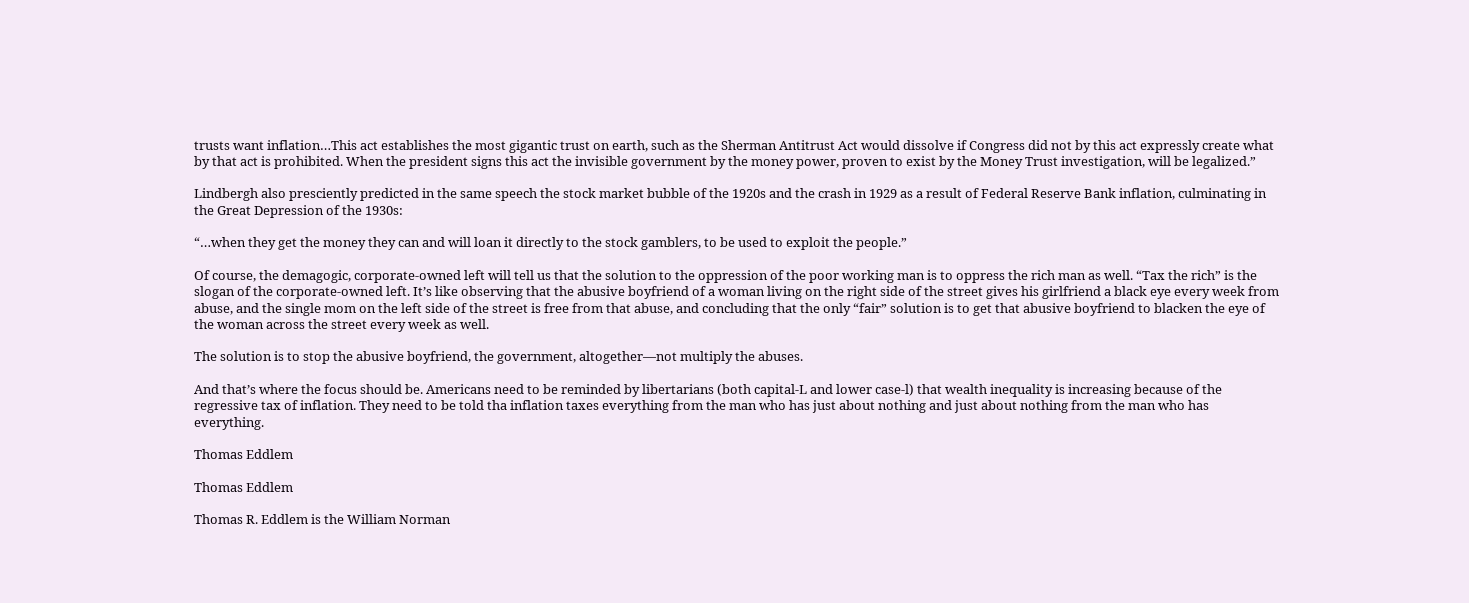trusts want inflation…This act establishes the most gigantic trust on earth, such as the Sherman Antitrust Act would dissolve if Congress did not by this act expressly create what by that act is prohibited. When the president signs this act the invisible government by the money power, proven to exist by the Money Trust investigation, will be legalized.”

Lindbergh also presciently predicted in the same speech the stock market bubble of the 1920s and the crash in 1929 as a result of Federal Reserve Bank inflation, culminating in the Great Depression of the 1930s:

“…when they get the money they can and will loan it directly to the stock gamblers, to be used to exploit the people.”

Of course, the demagogic, corporate-owned left will tell us that the solution to the oppression of the poor working man is to oppress the rich man as well. “Tax the rich” is the slogan of the corporate-owned left. It’s like observing that the abusive boyfriend of a woman living on the right side of the street gives his girlfriend a black eye every week from abuse, and the single mom on the left side of the street is free from that abuse, and concluding that the only “fair” solution is to get that abusive boyfriend to blacken the eye of the woman across the street every week as well.

The solution is to stop the abusive boyfriend, the government, altogether—not multiply the abuses.

And that’s where the focus should be. Americans need to be reminded by libertarians (both capital-L and lower case-l) that wealth inequality is increasing because of the regressive tax of inflation. They need to be told tha inflation taxes everything from the man who has just about nothing and just about nothing from the man who has everything.

Thomas Eddlem

Thomas Eddlem

Thomas R. Eddlem is the William Norman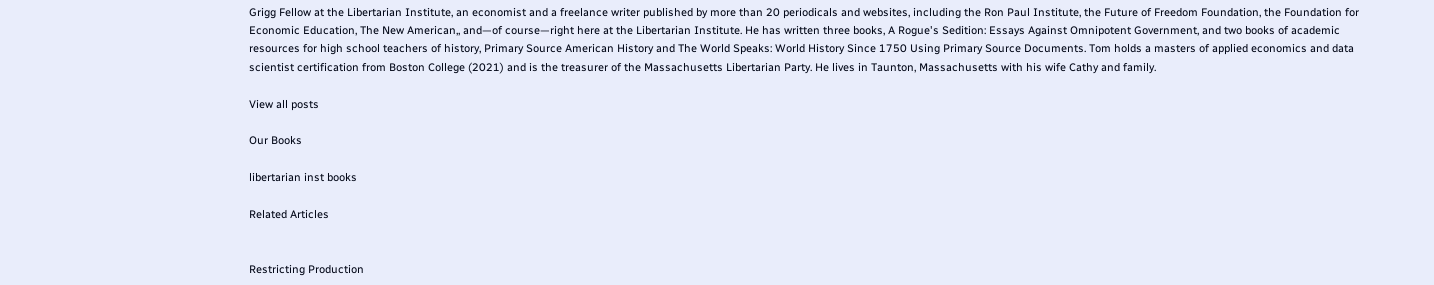Grigg Fellow at the Libertarian Institute, an economist and a freelance writer published by more than 20 periodicals and websites, including the Ron Paul Institute, the Future of Freedom Foundation, the Foundation for Economic Education, The New American,, and—of course—right here at the Libertarian Institute. He has written three books, A Rogue's Sedition: Essays Against Omnipotent Government, and two books of academic resources for high school teachers of history, Primary Source American History and The World Speaks: World History Since 1750 Using Primary Source Documents. Tom holds a masters of applied economics and data scientist certification from Boston College (2021) and is the treasurer of the Massachusetts Libertarian Party. He lives in Taunton, Massachusetts with his wife Cathy and family.

View all posts

Our Books

libertarian inst books

Related Articles


Restricting Production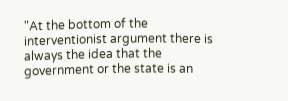"At the bottom of the interventionist argument there is always the idea that the government or the state is an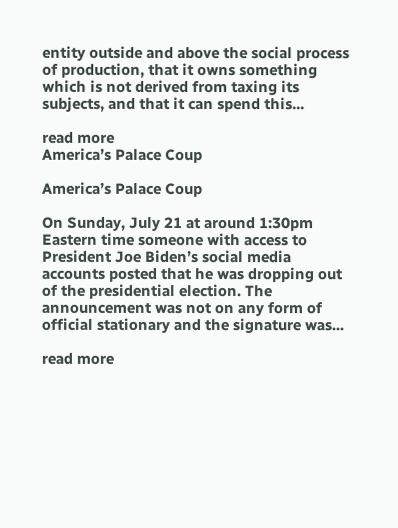entity outside and above the social process of production, that it owns something which is not derived from taxing its subjects, and that it can spend this...

read more
America’s Palace Coup

America’s Palace Coup

On Sunday, July 21 at around 1:30pm Eastern time someone with access to President Joe Biden’s social media accounts posted that he was dropping out of the presidential election. The announcement was not on any form of official stationary and the signature was...

read more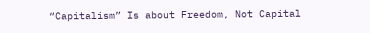“Capitalism” Is about Freedom, Not Capital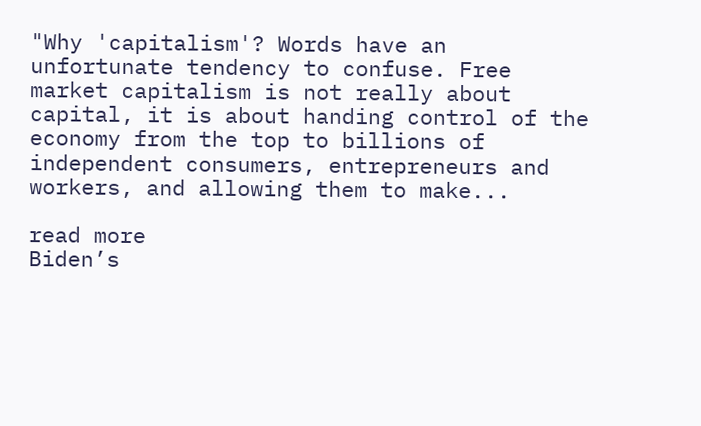"Why 'capitalism'? Words have an unfortunate tendency to confuse. Free market capitalism is not really about capital, it is about handing control of the economy from the top to billions of independent consumers, entrepreneurs and workers, and allowing them to make...

read more
Biden’s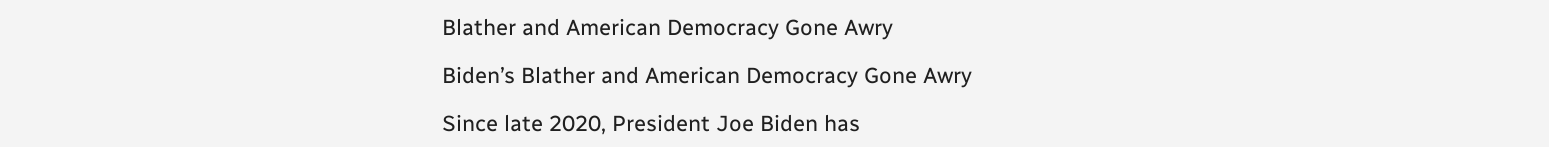Blather and American Democracy Gone Awry

Biden’s Blather and American Democracy Gone Awry

Since late 2020, President Joe Biden has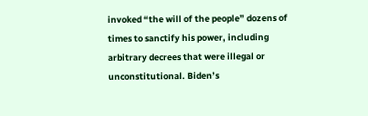invoked “the will of the people” dozens of times to sanctify his power, including arbitrary decrees that were illegal or unconstitutional. Biden’s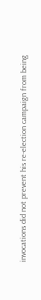invocations did not prevent his re-election campaign from being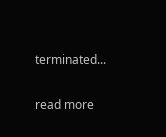terminated...

read more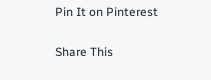Pin It on Pinterest

Share This